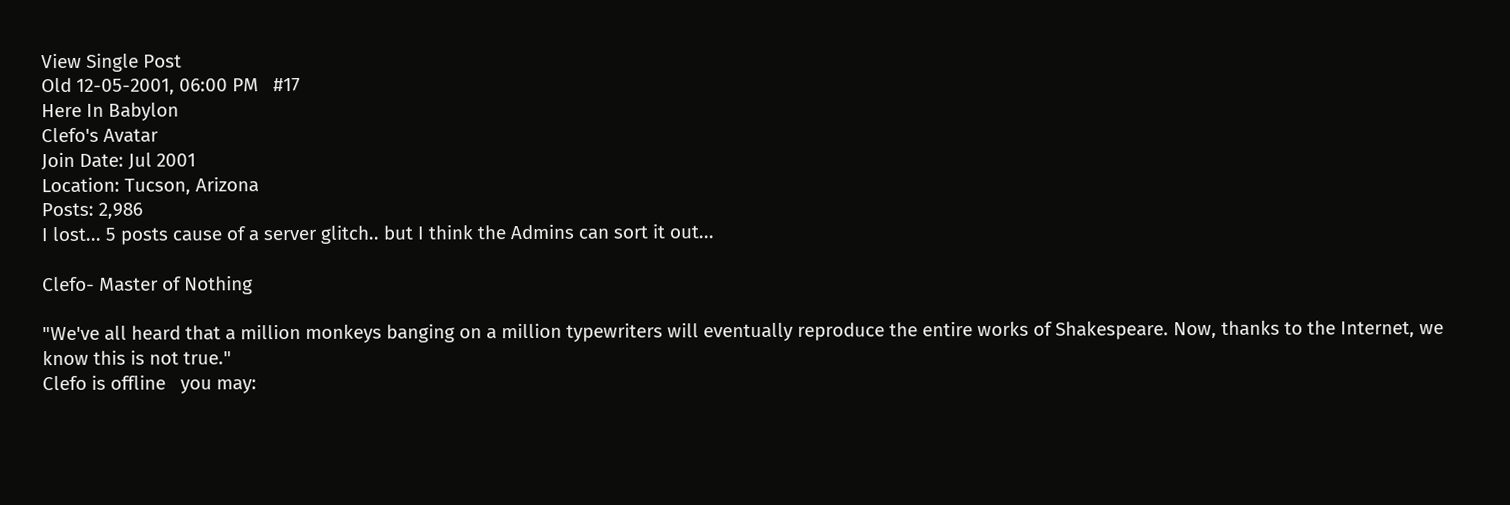View Single Post
Old 12-05-2001, 06:00 PM   #17
Here In Babylon
Clefo's Avatar
Join Date: Jul 2001
Location: Tucson, Arizona
Posts: 2,986
I lost... 5 posts cause of a server glitch.. but I think the Admins can sort it out...

Clefo- Master of Nothing

"We've all heard that a million monkeys banging on a million typewriters will eventually reproduce the entire works of Shakespeare. Now, thanks to the Internet, we know this is not true."
Clefo is offline   you may: